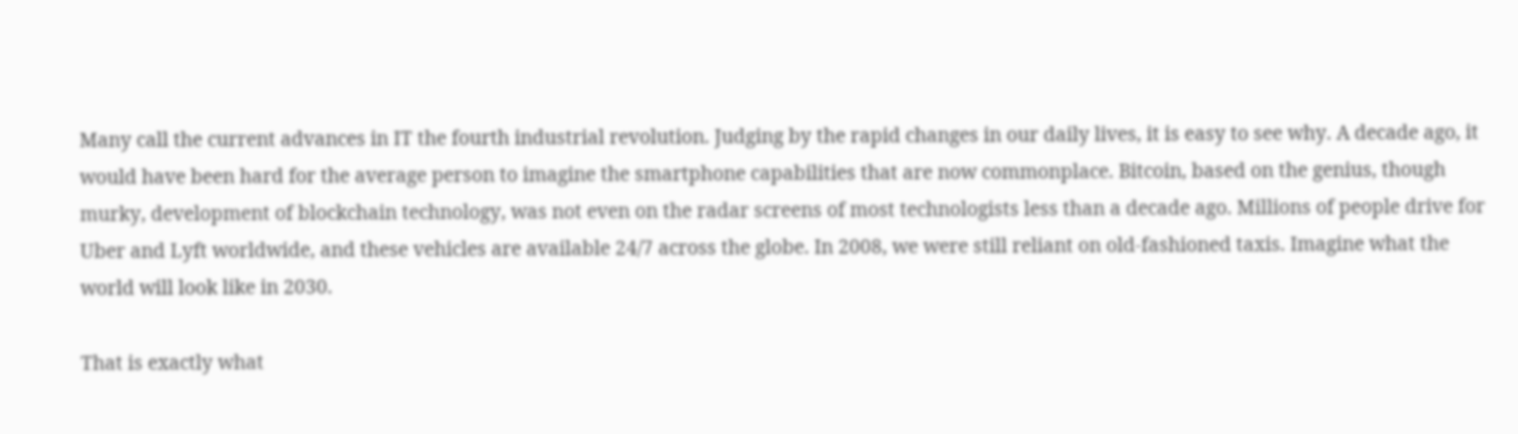Many call the current advances in IT the fourth industrial revolution. Judging by the rapid changes in our daily lives, it is easy to see why. A decade ago, it would have been hard for the average person to imagine the smartphone capabilities that are now commonplace. Bitcoin, based on the genius, though murky, development of blockchain technology, was not even on the radar screens of most technologists less than a decade ago. Millions of people drive for Uber and Lyft worldwide, and these vehicles are available 24/7 across the globe. In 2008, we were still reliant on old-fashioned taxis. Imagine what the world will look like in 2030.

That is exactly what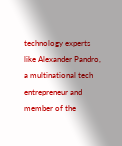technology experts like Alexander Pandro, a multinational tech entrepreneur and member of the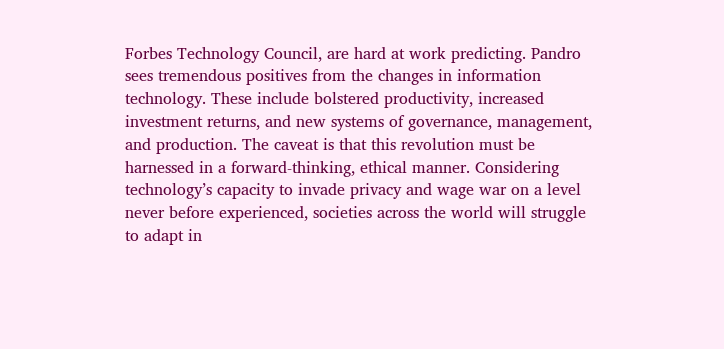Forbes Technology Council, are hard at work predicting. Pandro sees tremendous positives from the changes in information technology. These include bolstered productivity, increased investment returns, and new systems of governance, management, and production. The caveat is that this revolution must be harnessed in a forward-thinking, ethical manner. Considering technology’s capacity to invade privacy and wage war on a level never before experienced, societies across the world will struggle to adapt in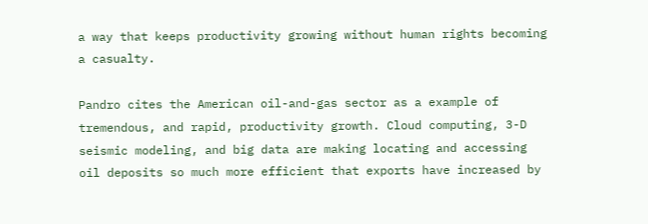a way that keeps productivity growing without human rights becoming a casualty.

Pandro cites the American oil-and-gas sector as a example of tremendous, and rapid, productivity growth. Cloud computing, 3-D seismic modeling, and big data are making locating and accessing oil deposits so much more efficient that exports have increased by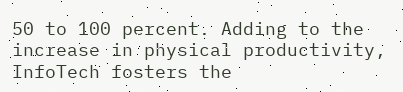50 to 100 percent. Adding to the increase in physical productivity, InfoTech fosters the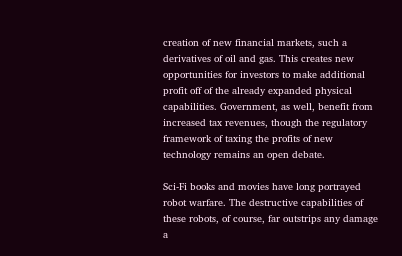creation of new financial markets, such a derivatives of oil and gas. This creates new opportunities for investors to make additional profit off of the already expanded physical capabilities. Government, as well, benefit from increased tax revenues, though the regulatory framework of taxing the profits of new technology remains an open debate.

Sci-Fi books and movies have long portrayed robot warfare. The destructive capabilities of these robots, of course, far outstrips any damage a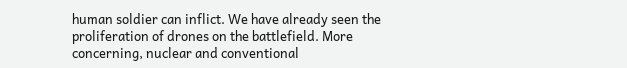human soldier can inflict. We have already seen the proliferation of drones on the battlefield. More concerning, nuclear and conventional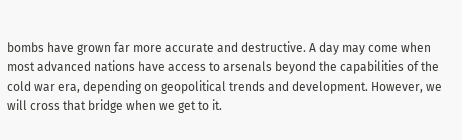bombs have grown far more accurate and destructive. A day may come when most advanced nations have access to arsenals beyond the capabilities of the cold war era, depending on geopolitical trends and development. However, we will cross that bridge when we get to it.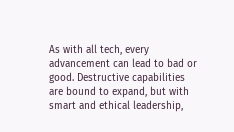As with all tech, every advancement can lead to bad or good. Destructive capabilities are bound to expand, but with smart and ethical leadership,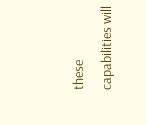these capabilities will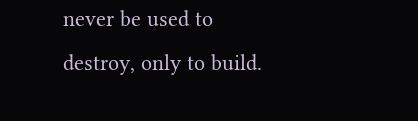never be used to destroy, only to build.